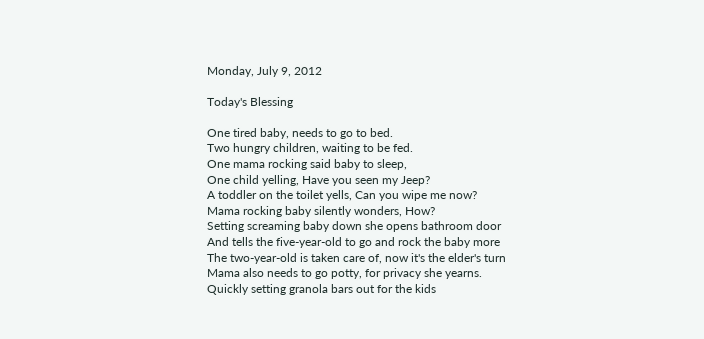Monday, July 9, 2012

Today's Blessing

One tired baby, needs to go to bed.
Two hungry children, waiting to be fed.
One mama rocking said baby to sleep,
One child yelling, Have you seen my Jeep?
A toddler on the toilet yells, Can you wipe me now?
Mama rocking baby silently wonders, How?
Setting screaming baby down she opens bathroom door
And tells the five-year-old to go and rock the baby more
The two-year-old is taken care of, now it's the elder's turn
Mama also needs to go potty, for privacy she yearns.
Quickly setting granola bars out for the kids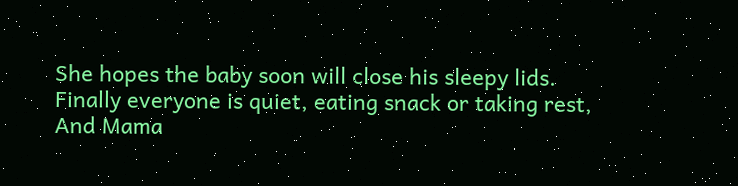She hopes the baby soon will close his sleepy lids.
Finally everyone is quiet, eating snack or taking rest,
And Mama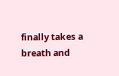finally takes a breath and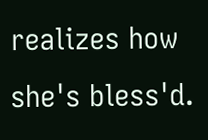realizes how she's bless'd.